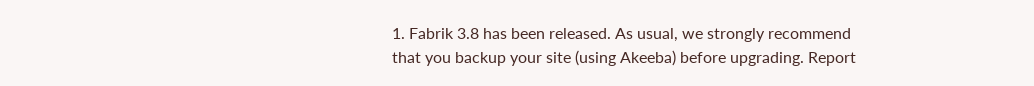1. Fabrik 3.8 has been released. As usual, we strongly recommend that you backup your site (using Akeeba) before upgrading. Report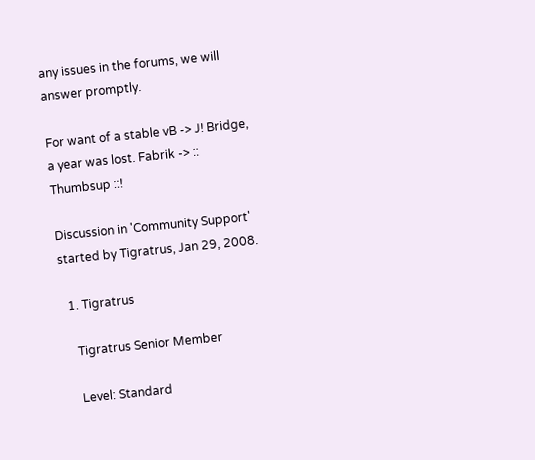any issues in the forums, we will answer promptly.

For want of a stable vB -> J! Bridge, a year was lost. Fabrik -> :: Thumbsup ::!

Discussion in 'Community Support' started by Tigratrus, Jan 29, 2008.

  1. Tigratrus

    Tigratrus Senior Member

    Level: Standard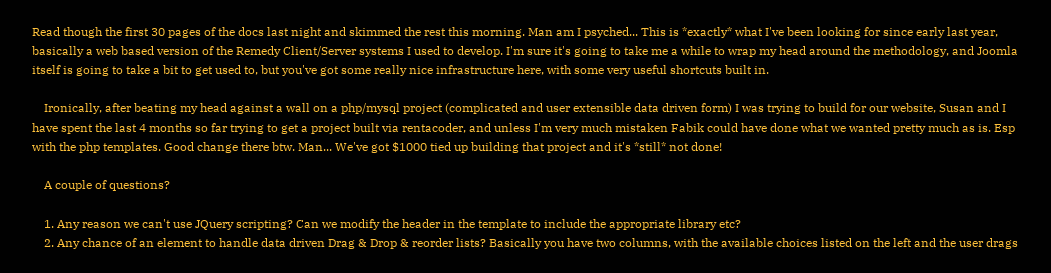Read though the first 30 pages of the docs last night and skimmed the rest this morning. Man am I psyched... This is *exactly* what I've been looking for since early last year, basically a web based version of the Remedy Client/Server systems I used to develop. I'm sure it's going to take me a while to wrap my head around the methodology, and Joomla itself is going to take a bit to get used to, but you've got some really nice infrastructure here, with some very useful shortcuts built in.

    Ironically, after beating my head against a wall on a php/mysql project (complicated and user extensible data driven form) I was trying to build for our website, Susan and I have spent the last 4 months so far trying to get a project built via rentacoder, and unless I'm very much mistaken Fabik could have done what we wanted pretty much as is. Esp with the php templates. Good change there btw. Man... We've got $1000 tied up building that project and it's *still* not done!

    A couple of questions?

    1. Any reason we can't use JQuery scripting? Can we modify the header in the template to include the appropriate library etc?
    2. Any chance of an element to handle data driven Drag & Drop & reorder lists? Basically you have two columns, with the available choices listed on the left and the user drags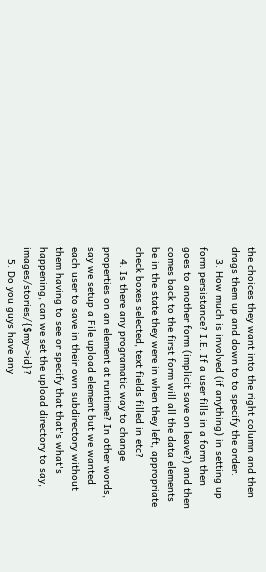the choices they want into the right column and then drags them up and down to to specify the order.
    3. How much is involved (if anything) in setting up form persistance? I.E. If a user fills in a form then goes to another form (implicit save on leave?) and then comes back to the first form will all the data elements be in the state they were in when they left, appropriate check boxes selected, text fields filled in etc?
    4. Is there any programatic way to change properties on an element at runtime? In other words, say we setup a File upload element but we wanted each user to save in their own subdirectory without them having to see or specify that that's what's happening, can we set the upload directory to say, images/stories/{$my->id}?
    5. Do you guys have any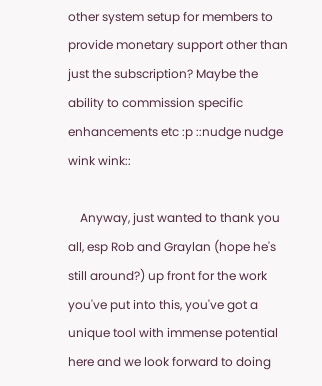other system setup for members to provide monetary support other than just the subscription? Maybe the ability to commission specific enhancements etc :p ::nudge nudge wink wink::

    Anyway, just wanted to thank you all, esp Rob and Graylan (hope he's still around?) up front for the work you've put into this, you've got a unique tool with immense potential here and we look forward to doing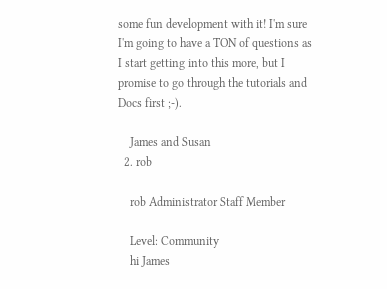some fun development with it! I'm sure I'm going to have a TON of questions as I start getting into this more, but I promise to go through the tutorials and Docs first ;-).

    James and Susan
  2. rob

    rob Administrator Staff Member

    Level: Community
    hi James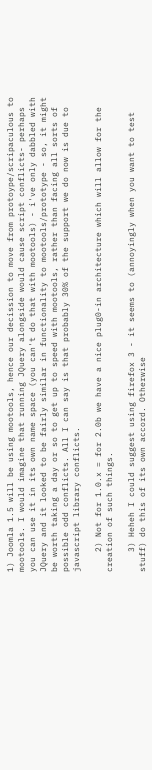1) Joomla 1.5 will be using mootools, hence our decission to move from protoype/scripaculous to mootools. I would imagine that running JQuery alongside would cause script conflicts- perhaps you can use it in its own name space (you can't do that with mootools) - i've only dabbled with JQuery and it looked to be fairly similar in functionality to mootools/prototype - so, it might be worth taking a day or so to get up to speed with mootools, rather than facing all sorts of possible odd conflicts. All I can say is that probably 30% of the support we do now is due to javascript library conflicts.

    2) Not for 1.0.x = for 2.0b we have a nice plug0-in architecture which will allow for the creation of such things.

    3) Heheh I could suggest using firefox 3 - it seems to (annoyingly when you want to test stuff) do this of its own accord. Otherwise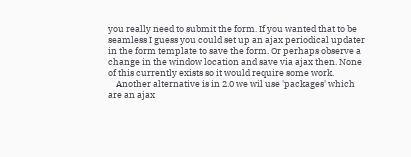you really need to submit the form. If you wanted that to be seamless I guess you could set up an ajax periodical updater in the form template to save the form. Or perhaps observe a change in the window location and save via ajax then. None of this currently exists so it would require some work.
    Another alternative is in 2.0 we wil use 'packages' which are an ajax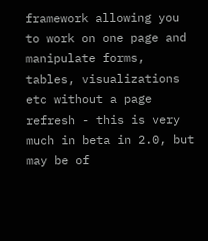framework allowing you to work on one page and manipulate forms, tables, visualizations etc without a page refresh - this is very much in beta in 2.0, but may be of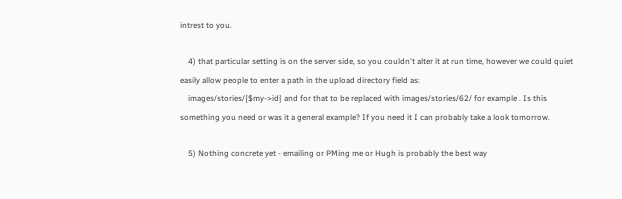intrest to you.

    4) that particular setting is on the server side, so you couldn't alter it at run time, however we could quiet easily allow people to enter a path in the upload directory field as:
    images/stories/{$my->id} and for that to be replaced with images/stories/62/ for example . Is this something you need or was it a general example? If you need it I can probably take a look tomorrow.

    5) Nothing concrete yet - emailing or PMing me or Hugh is probably the best way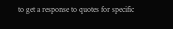to get a response to quotes for specific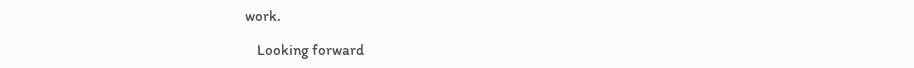work.

    Looking forward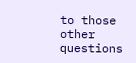to those other questions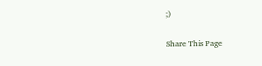;)


Share This Page